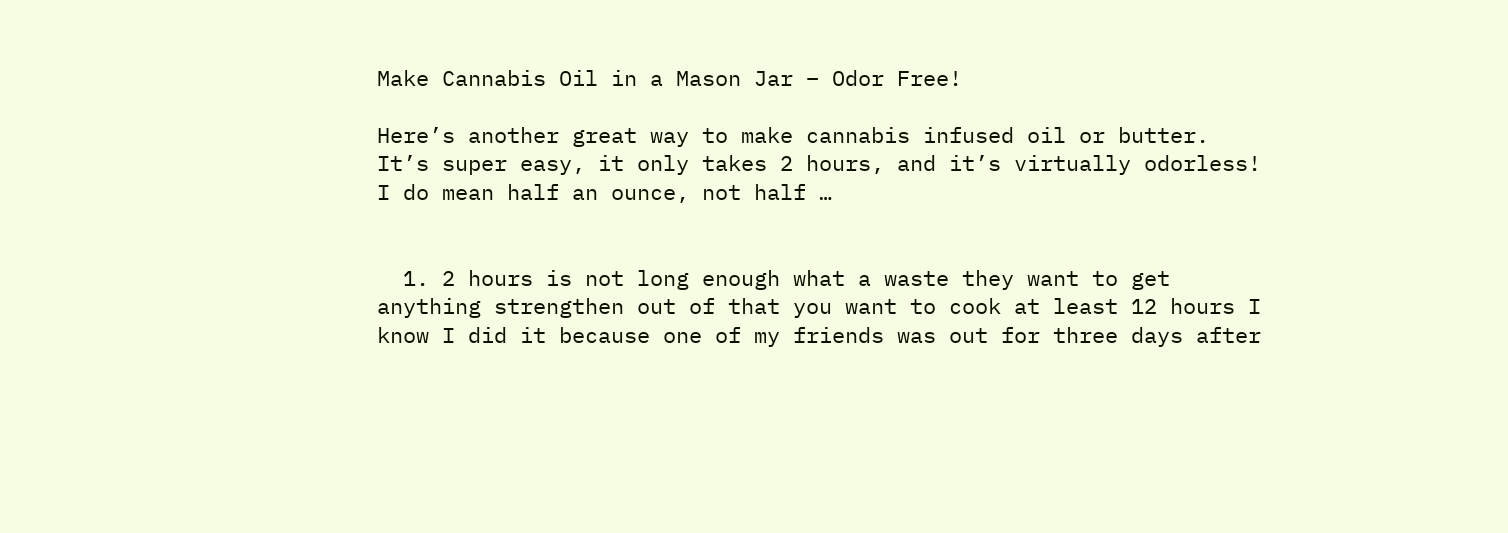Make Cannabis Oil in a Mason Jar – Odor Free!

Here’s another great way to make cannabis infused oil or butter. It’s super easy, it only takes 2 hours, and it’s virtually odorless! I do mean half an ounce, not half …


  1. 2 hours is not long enough what a waste they want to get anything strengthen out of that you want to cook at least 12 hours I know I did it because one of my friends was out for three days after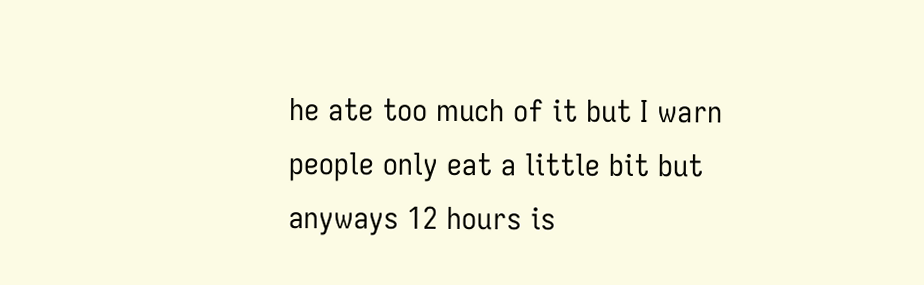he ate too much of it but I warn people only eat a little bit but anyways 12 hours is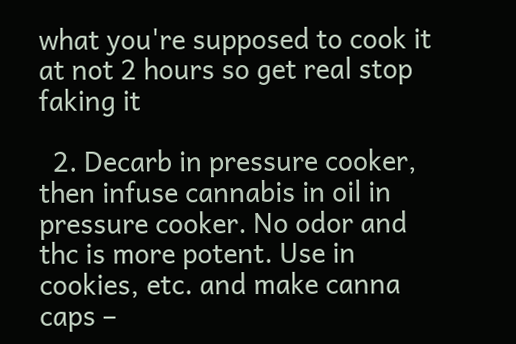what you're supposed to cook it at not 2 hours so get real stop faking it

  2. Decarb in pressure cooker, then infuse cannabis in oil in pressure cooker. No odor and thc is more potent. Use in cookies, etc. and make canna caps –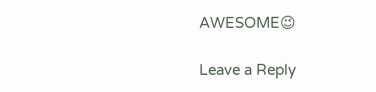AWESOME😉

Leave a Reply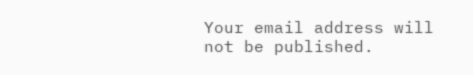Your email address will not be published.